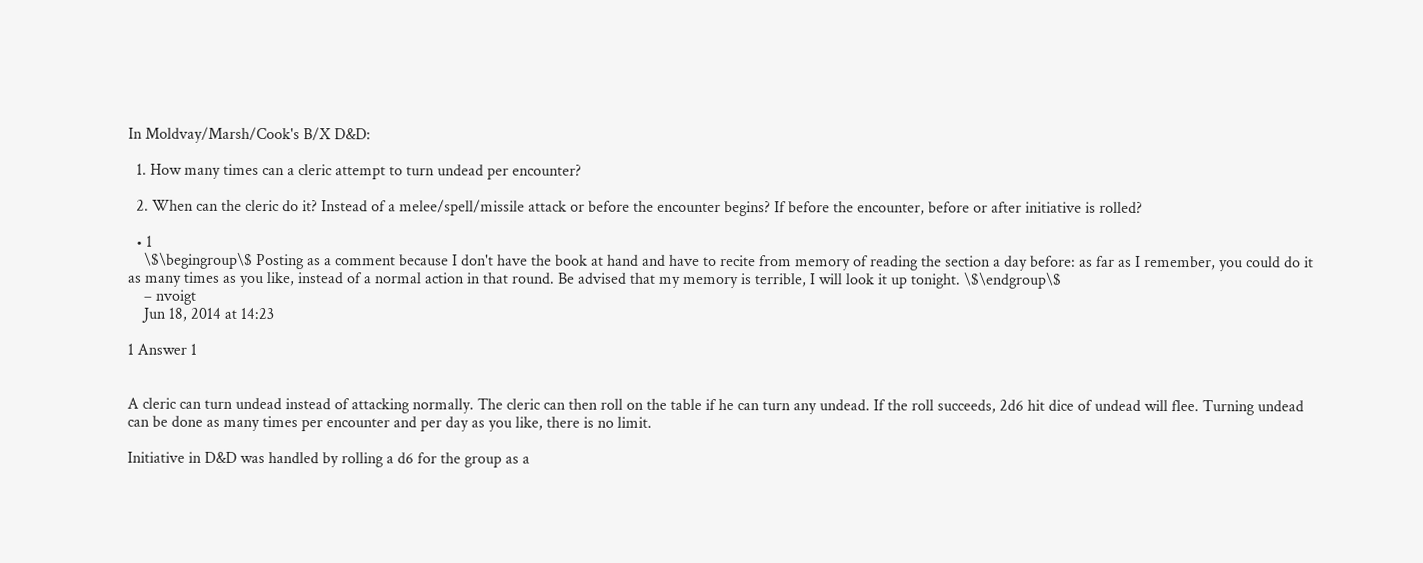In Moldvay/Marsh/Cook's B/X D&D:

  1. How many times can a cleric attempt to turn undead per encounter?

  2. When can the cleric do it? Instead of a melee/spell/missile attack or before the encounter begins? If before the encounter, before or after initiative is rolled?

  • 1
    \$\begingroup\$ Posting as a comment because I don't have the book at hand and have to recite from memory of reading the section a day before: as far as I remember, you could do it as many times as you like, instead of a normal action in that round. Be advised that my memory is terrible, I will look it up tonight. \$\endgroup\$
    – nvoigt
    Jun 18, 2014 at 14:23

1 Answer 1


A cleric can turn undead instead of attacking normally. The cleric can then roll on the table if he can turn any undead. If the roll succeeds, 2d6 hit dice of undead will flee. Turning undead can be done as many times per encounter and per day as you like, there is no limit.

Initiative in D&D was handled by rolling a d6 for the group as a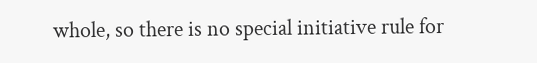whole, so there is no special initiative rule for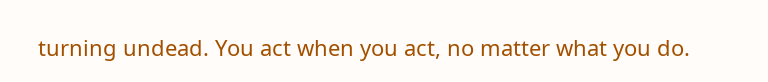turning undead. You act when you act, no matter what you do.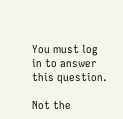You must log in to answer this question.

Not the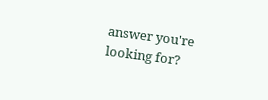answer you're looking for?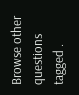Browse other questions tagged .